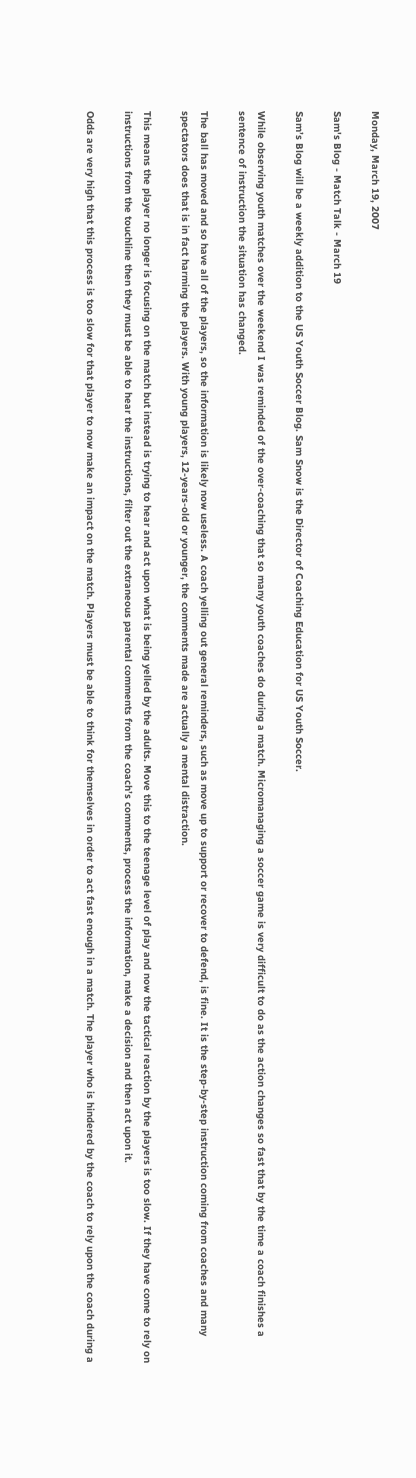Monday, March 19, 2007

Sam's Blog - Match Talk - March 19

Sam’s Blog will be a weekly addition to the US Youth Soccer Blog. Sam Snow is the Director of Coaching Education for US Youth Soccer.

While observing youth matches over the weekend I was reminded of the over-coaching that so many youth coaches do during a match. Micromanaging a soccer game is very difficult to do as the action changes so fast that by the time a coach finishes a sentence of instruction the situation has changed.

The ball has moved and so have all of the players, so the information is likely now useless. A coach yelling out general reminders, such as move up to support or recover to defend, is fine. It is the step-by-step instruction coming from coaches and many spectators does that is in fact harming the players. With young players, 12-years-old or younger, the comments made are actually a mental distraction.

This means the player no longer is focusing on the match but instead is trying to hear and act upon what is being yelled by the adults. Move this to the teenage level of play and now the tactical reaction by the players is too slow. If they have come to rely on instructions from the touchline then they must be able to hear the instructions, filter out the extraneous parental comments from the coach’s comments, process the information, make a decision and then act upon it.

Odds are very high that this process is too slow for that player to now make an impact on the match. Players must be able to think for themselves in order to act fast enough in a match. The player who is hindered by the coach to rely upon the coach during a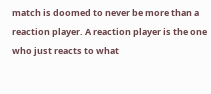match is doomed to never be more than a reaction player. A reaction player is the one who just reacts to what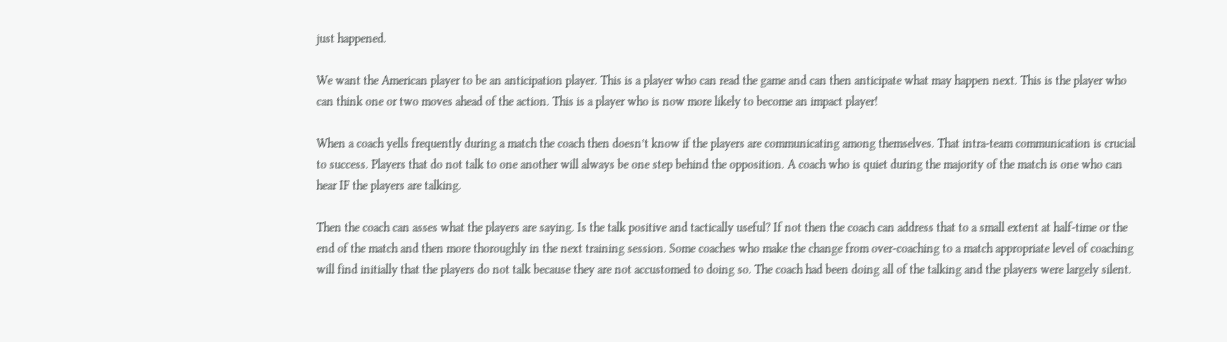just happened.

We want the American player to be an anticipation player. This is a player who can read the game and can then anticipate what may happen next. This is the player who can think one or two moves ahead of the action. This is a player who is now more likely to become an impact player!

When a coach yells frequently during a match the coach then doesn’t know if the players are communicating among themselves. That intra-team communication is crucial to success. Players that do not talk to one another will always be one step behind the opposition. A coach who is quiet during the majority of the match is one who can hear IF the players are talking.

Then the coach can asses what the players are saying. Is the talk positive and tactically useful? If not then the coach can address that to a small extent at half-time or the end of the match and then more thoroughly in the next training session. Some coaches who make the change from over-coaching to a match appropriate level of coaching will find initially that the players do not talk because they are not accustomed to doing so. The coach had been doing all of the talking and the players were largely silent.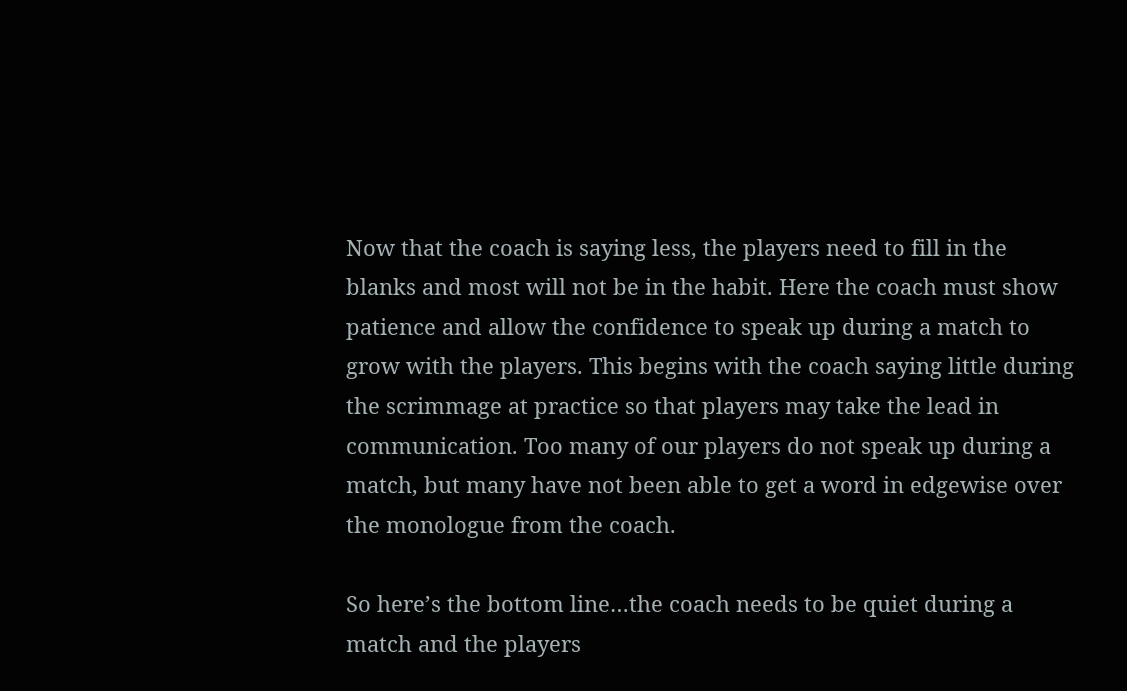Now that the coach is saying less, the players need to fill in the blanks and most will not be in the habit. Here the coach must show patience and allow the confidence to speak up during a match to grow with the players. This begins with the coach saying little during the scrimmage at practice so that players may take the lead in communication. Too many of our players do not speak up during a match, but many have not been able to get a word in edgewise over the monologue from the coach.

So here’s the bottom line…the coach needs to be quiet during a match and the players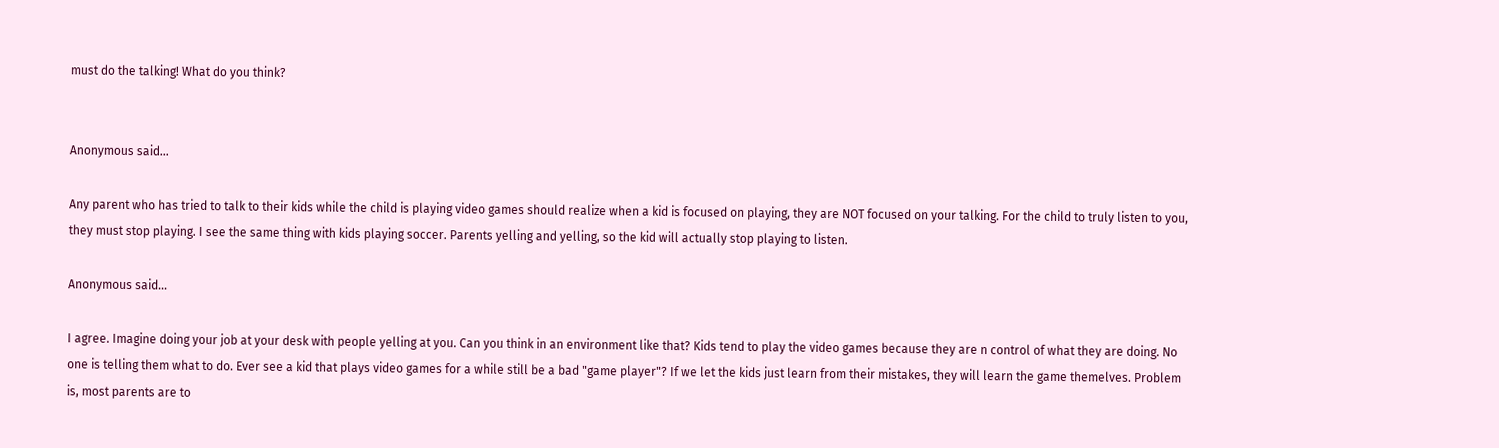must do the talking! What do you think?


Anonymous said...

Any parent who has tried to talk to their kids while the child is playing video games should realize when a kid is focused on playing, they are NOT focused on your talking. For the child to truly listen to you, they must stop playing. I see the same thing with kids playing soccer. Parents yelling and yelling, so the kid will actually stop playing to listen.

Anonymous said...

I agree. Imagine doing your job at your desk with people yelling at you. Can you think in an environment like that? Kids tend to play the video games because they are n control of what they are doing. No one is telling them what to do. Ever see a kid that plays video games for a while still be a bad "game player"? If we let the kids just learn from their mistakes, they will learn the game themelves. Problem is, most parents are to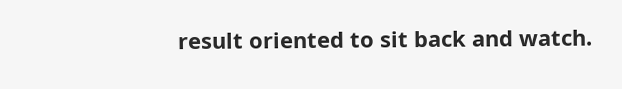result oriented to sit back and watch.